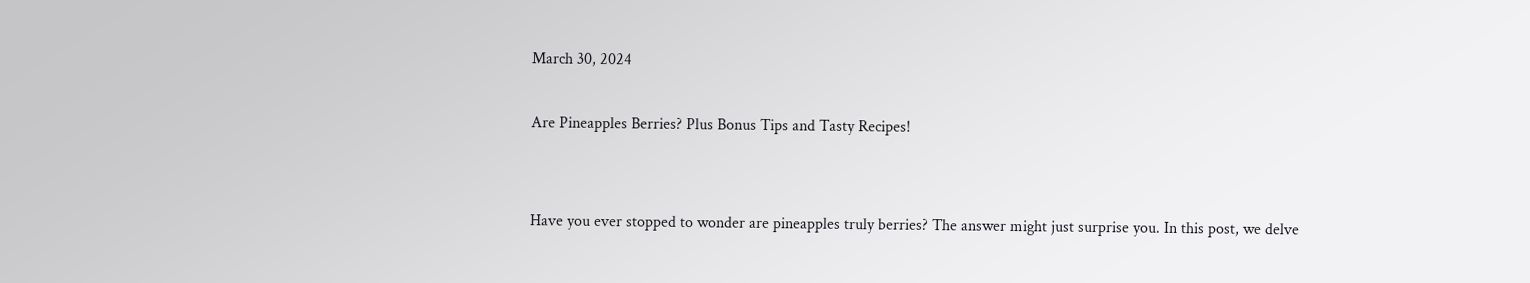March 30, 2024

Are Pineapples Berries? Plus Bonus Tips and Tasty Recipes!


Have you ever stopped to wonder are pineapples truly berries? The answer might just surprise you. In this post, we delve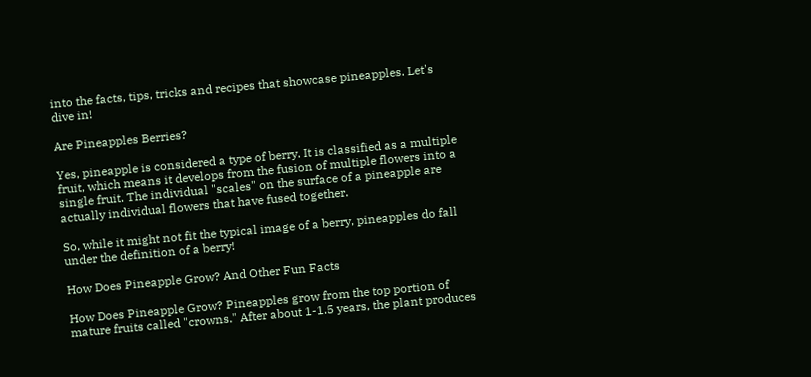into the facts, tips, tricks and recipes that showcase pineapples. Let's dive in!

Are Pineapples Berries?

Yes, pineapple is considered a type of berry. It is classified as a multiple fruit, which means it develops from the fusion of multiple flowers into a single fruit. The individual "scales" on the surface of a pineapple are actually individual flowers that have fused together.

So, while it might not fit the typical image of a berry, pineapples do fall under the definition of a berry!

How Does Pineapple Grow? And Other Fun Facts

How Does Pineapple Grow? Pineapples grow from the top portion of mature fruits called "crowns." After about 1-1.5 years, the plant produces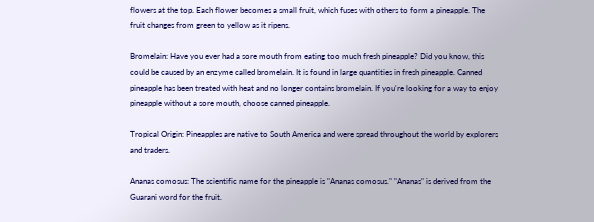flowers at the top. Each flower becomes a small fruit, which fuses with others to form a pineapple. The fruit changes from green to yellow as it ripens.

Bromelain: Have you ever had a sore mouth from eating too much fresh pineapple? Did you know, this could be caused by an enzyme called bromelain. It is found in large quantities in fresh pineapple. Canned pineapple has been treated with heat and no longer contains bromelain. If you're looking for a way to enjoy pineapple without a sore mouth, choose canned pineapple.

Tropical Origin: Pineapples are native to South America and were spread throughout the world by explorers and traders.

Ananas comosus: The scientific name for the pineapple is "Ananas comosus." "Ananas" is derived from the Guarani word for the fruit.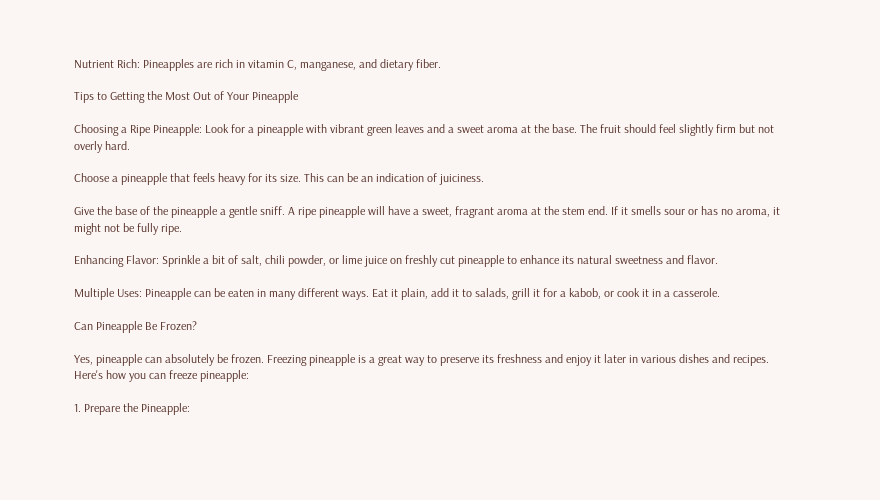Nutrient Rich: Pineapples are rich in vitamin C, manganese, and dietary fiber.

Tips to Getting the Most Out of Your Pineapple

Choosing a Ripe Pineapple: Look for a pineapple with vibrant green leaves and a sweet aroma at the base. The fruit should feel slightly firm but not overly hard.

Choose a pineapple that feels heavy for its size. This can be an indication of juiciness.

Give the base of the pineapple a gentle sniff. A ripe pineapple will have a sweet, fragrant aroma at the stem end. If it smells sour or has no aroma, it might not be fully ripe.

Enhancing Flavor: Sprinkle a bit of salt, chili powder, or lime juice on freshly cut pineapple to enhance its natural sweetness and flavor.

Multiple Uses: Pineapple can be eaten in many different ways. Eat it plain, add it to salads, grill it for a kabob, or cook it in a casserole.

Can Pineapple Be Frozen?

Yes, pineapple can absolutely be frozen. Freezing pineapple is a great way to preserve its freshness and enjoy it later in various dishes and recipes. Here's how you can freeze pineapple:

1. Prepare the Pineapple: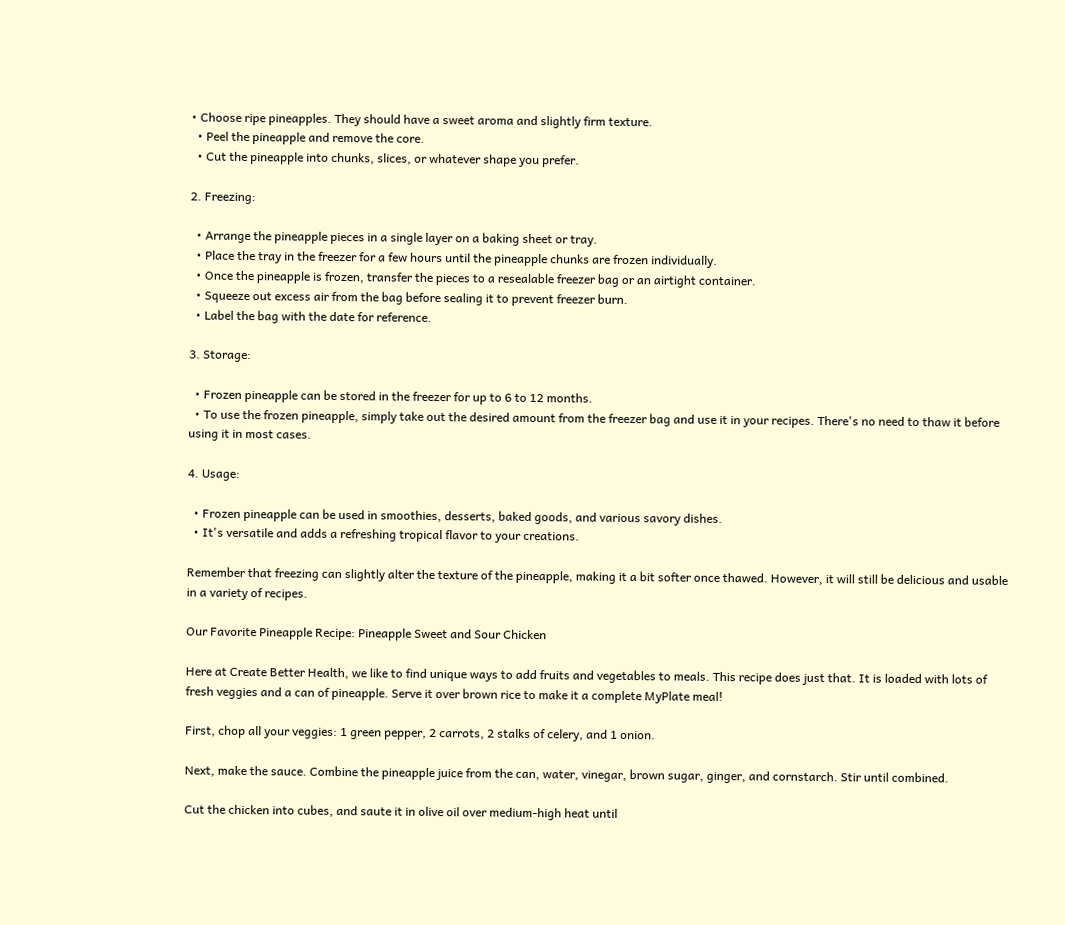• Choose ripe pineapples. They should have a sweet aroma and slightly firm texture.
  • Peel the pineapple and remove the core.
  • Cut the pineapple into chunks, slices, or whatever shape you prefer.

2. Freezing:

  • Arrange the pineapple pieces in a single layer on a baking sheet or tray.
  • Place the tray in the freezer for a few hours until the pineapple chunks are frozen individually.
  • Once the pineapple is frozen, transfer the pieces to a resealable freezer bag or an airtight container.
  • Squeeze out excess air from the bag before sealing it to prevent freezer burn.
  • Label the bag with the date for reference.

3. Storage:

  • Frozen pineapple can be stored in the freezer for up to 6 to 12 months.
  • To use the frozen pineapple, simply take out the desired amount from the freezer bag and use it in your recipes. There's no need to thaw it before using it in most cases.

4. Usage:

  • Frozen pineapple can be used in smoothies, desserts, baked goods, and various savory dishes.
  • It's versatile and adds a refreshing tropical flavor to your creations.

Remember that freezing can slightly alter the texture of the pineapple, making it a bit softer once thawed. However, it will still be delicious and usable in a variety of recipes.

Our Favorite Pineapple Recipe: Pineapple Sweet and Sour Chicken

Here at Create Better Health, we like to find unique ways to add fruits and vegetables to meals. This recipe does just that. It is loaded with lots of fresh veggies and a can of pineapple. Serve it over brown rice to make it a complete MyPlate meal!

First, chop all your veggies: 1 green pepper, 2 carrots, 2 stalks of celery, and 1 onion.

Next, make the sauce. Combine the pineapple juice from the can, water, vinegar, brown sugar, ginger, and cornstarch. Stir until combined.

Cut the chicken into cubes, and saute it in olive oil over medium-high heat until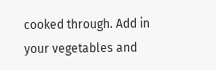cooked through. Add in your vegetables and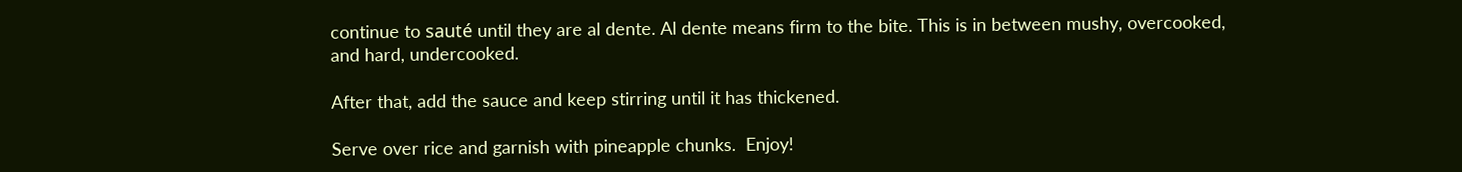continue to sauté until they are al dente. Al dente means firm to the bite. This is in between mushy, overcooked, and hard, undercooked.

After that, add the sauce and keep stirring until it has thickened.

Serve over rice and garnish with pineapple chunks.  Enjoy!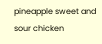pineapple sweet and sour chicken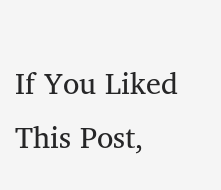If You Liked This Post,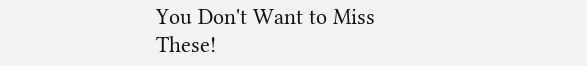You Don't Want to Miss These!